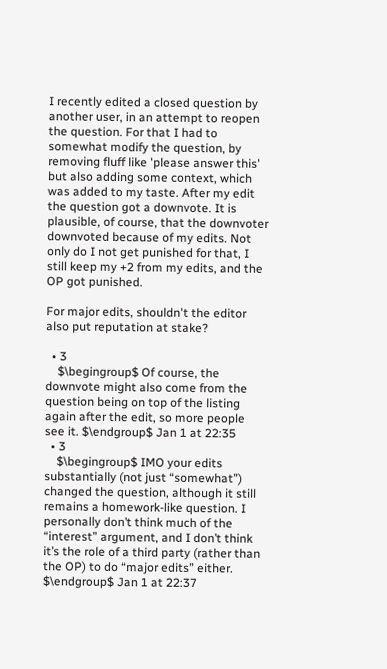I recently edited a closed question by another user, in an attempt to reopen the question. For that I had to somewhat modify the question, by removing fluff like 'please answer this' but also adding some context, which was added to my taste. After my edit the question got a downvote. It is plausible, of course, that the downvoter downvoted because of my edits. Not only do I not get punished for that, I still keep my +2 from my edits, and the OP got punished.

For major edits, shouldn't the editor also put reputation at stake?

  • 3
    $\begingroup$ Of course, the downvote might also come from the question being on top of the listing again after the edit, so more people see it. $\endgroup$ Jan 1 at 22:35
  • 3
    $\begingroup$ IMO your edits substantially (not just “somewhat”) changed the question, although it still remains a homework-like question. I personally don’t think much of the “interest” argument, and I don’t think it’s the role of a third party (rather than the OP) to do “major edits” either. $\endgroup$ Jan 1 at 22:37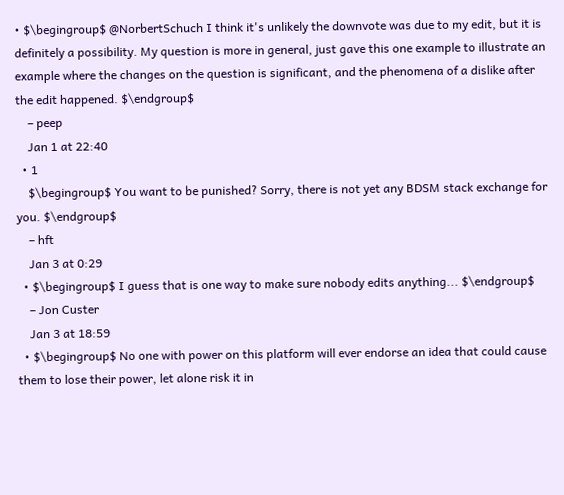• $\begingroup$ @NorbertSchuch I think it's unlikely the downvote was due to my edit, but it is definitely a possibility. My question is more in general, just gave this one example to illustrate an example where the changes on the question is significant, and the phenomena of a dislike after the edit happened. $\endgroup$
    – peep
    Jan 1 at 22:40
  • 1
    $\begingroup$ You want to be punished? Sorry, there is not yet any BDSM stack exchange for you. $\endgroup$
    – hft
    Jan 3 at 0:29
  • $\begingroup$ I guess that is one way to make sure nobody edits anything... $\endgroup$
    – Jon Custer
    Jan 3 at 18:59
  • $\begingroup$ No one with power on this platform will ever endorse an idea that could cause them to lose their power, let alone risk it in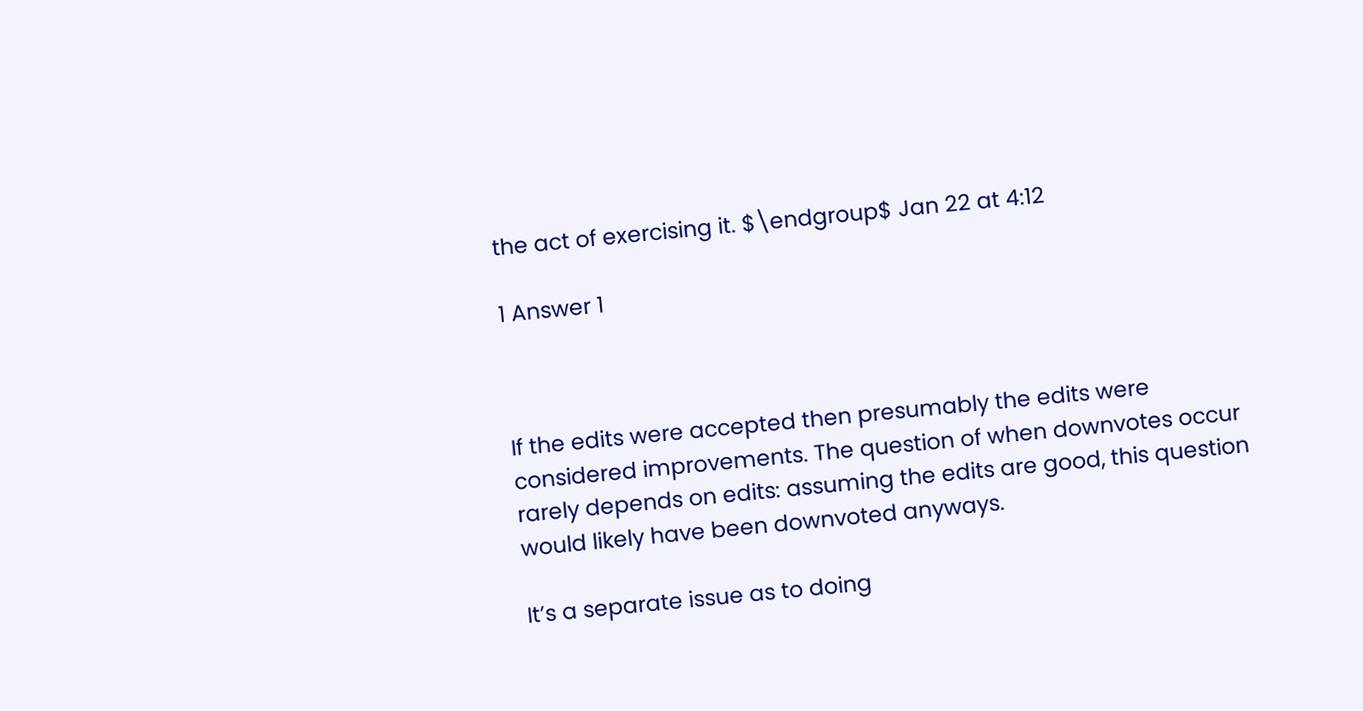the act of exercising it. $\endgroup$ Jan 22 at 4:12

1 Answer 1



If the edits were accepted then presumably the edits were considered improvements. The question of when downvotes occur rarely depends on edits: assuming the edits are good, this question would likely have been downvoted anyways.

It’s a separate issue as to doing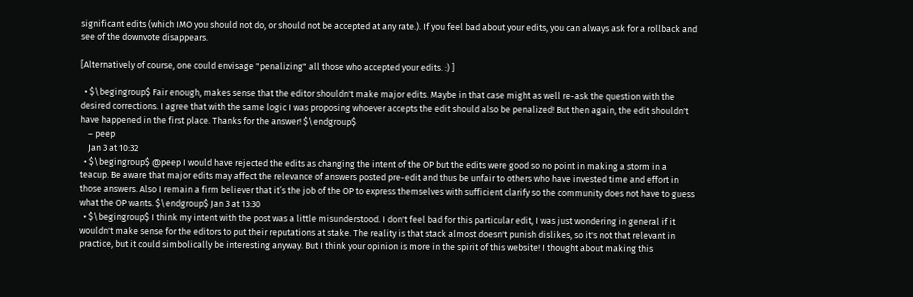significant edits (which IMO you should not do, or should not be accepted at any rate.). If you feel bad about your edits, you can always ask for a rollback and see of the downvote disappears.

[Alternatively of course, one could envisage "penalizing" all those who accepted your edits. :) ]

  • $\begingroup$ Fair enough, makes sense that the editor shouldn't make major edits. Maybe in that case might as well re-ask the question with the desired corrections. I agree that with the same logic I was proposing whoever accepts the edit should also be penalized! But then again, the edit shouldn't have happened in the first place. Thanks for the answer! $\endgroup$
    – peep
    Jan 3 at 10:32
  • $\begingroup$ @peep I would have rejected the edits as changing the intent of the OP but the edits were good so no point in making a storm in a teacup. Be aware that major edits may affect the relevance of answers posted pre-edit and thus be unfair to others who have invested time and effort in those answers. Also I remain a firm believer that it’s the job of the OP to express themselves with sufficient clarify so the community does not have to guess what the OP wants. $\endgroup$ Jan 3 at 13:30
  • $\begingroup$ I think my intent with the post was a little misunderstood. I don't feel bad for this particular edit, I was just wondering in general if it wouldn't make sense for the editors to put their reputations at stake. The reality is that stack almost doesn't punish dislikes, so it's not that relevant in practice, but it could simbolically be interesting anyway. But I think your opinion is more in the spirit of this website! I thought about making this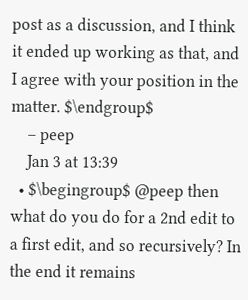post as a discussion, and I think it ended up working as that, and I agree with your position in the matter. $\endgroup$
    – peep
    Jan 3 at 13:39
  • $\begingroup$ @peep then what do you do for a 2nd edit to a first edit, and so recursively? In the end it remains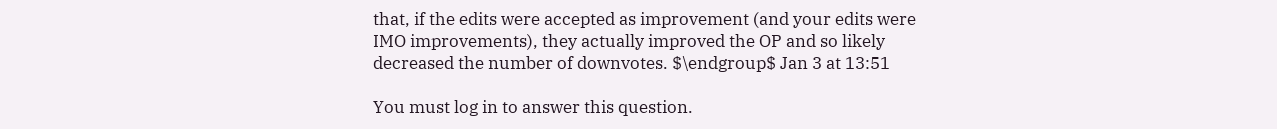that, if the edits were accepted as improvement (and your edits were IMO improvements), they actually improved the OP and so likely decreased the number of downvotes. $\endgroup$ Jan 3 at 13:51

You must log in to answer this question.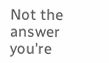Not the answer you're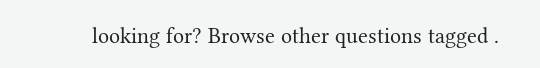looking for? Browse other questions tagged .